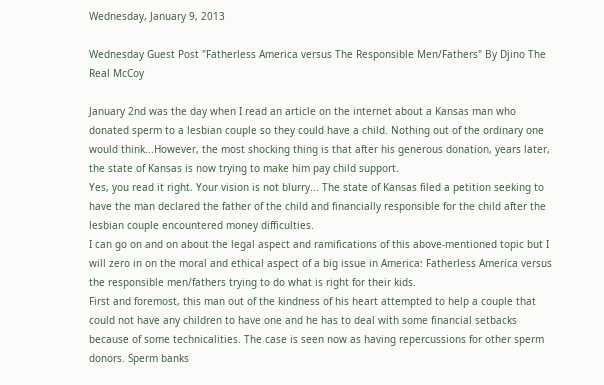Wednesday, January 9, 2013

Wednesday Guest Post "Fatherless America versus The Responsible Men/Fathers" By Djino The Real McCoy

January 2nd was the day when I read an article on the internet about a Kansas man who donated sperm to a lesbian couple so they could have a child. Nothing out of the ordinary one would think...However, the most shocking thing is that after his generous donation, years later, the state of Kansas is now trying to make him pay child support.
Yes, you read it right. Your vision is not blurry... The state of Kansas filed a petition seeking to have the man declared the father of the child and financially responsible for the child after the lesbian couple encountered money difficulties.
I can go on and on about the legal aspect and ramifications of this above-mentioned topic but I will zero in on the moral and ethical aspect of a big issue in America: Fatherless America versus the responsible men/fathers trying to do what is right for their kids.
First and foremost, this man out of the kindness of his heart attempted to help a couple that could not have any children to have one and he has to deal with some financial setbacks because of some technicalities. The case is seen now as having repercussions for other sperm donors. Sperm banks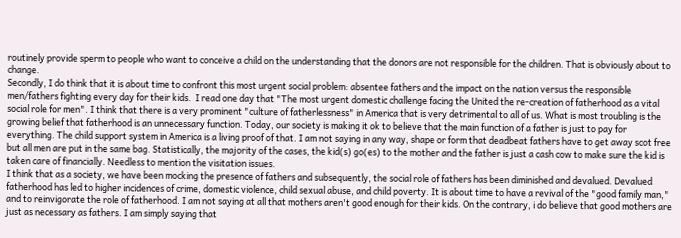routinely provide sperm to people who want to conceive a child on the understanding that the donors are not responsible for the children. That is obviously about to change.
Secondly, I do think that it is about time to confront this most urgent social problem: absentee fathers and the impact on the nation versus the responsible men/fathers fighting every day for their kids.  I read one day that "The most urgent domestic challenge facing the United the re-creation of fatherhood as a vital social role for men". I think that there is a very prominent "culture of fatherlessness" in America that is very detrimental to all of us. What is most troubling is the growing belief that fatherhood is an unnecessary function. Today, our society is making it ok to believe that the main function of a father is just to pay for everything. The child support system in America is a living proof of that. I am not saying in any way, shape or form that deadbeat fathers have to get away scot free but all men are put in the same bag. Statistically, the majority of the cases, the kid(s) go(es) to the mother and the father is just a cash cow to make sure the kid is taken care of financially. Needless to mention the visitation issues.
I think that as a society, we have been mocking the presence of fathers and subsequently, the social role of fathers has been diminished and devalued. Devalued fatherhood has led to higher incidences of crime, domestic violence, child sexual abuse, and child poverty. It is about time to have a revival of the "good family man," and to reinvigorate the role of fatherhood. I am not saying at all that mothers aren't good enough for their kids. On the contrary, i do believe that good mothers are just as necessary as fathers. I am simply saying that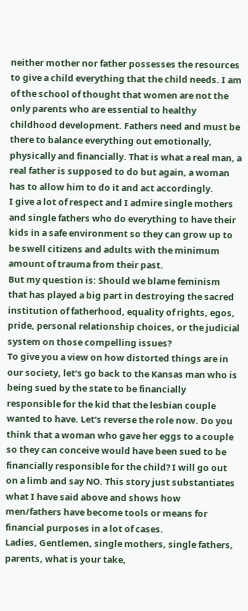neither mother nor father possesses the resources to give a child everything that the child needs. I am of the school of thought that women are not the only parents who are essential to healthy childhood development. Fathers need and must be there to balance everything out emotionally, physically and financially. That is what a real man, a real father is supposed to do but again, a woman has to allow him to do it and act accordingly.
I give a lot of respect and I admire single mothers and single fathers who do everything to have their kids in a safe environment so they can grow up to be swell citizens and adults with the minimum amount of trauma from their past.
But my question is: Should we blame feminism that has played a big part in destroying the sacred institution of fatherhood, equality of rights, egos, pride, personal relationship choices, or the judicial system on those compelling issues?
To give you a view on how distorted things are in our society, let’s go back to the Kansas man who is being sued by the state to be financially responsible for the kid that the lesbian couple wanted to have. Let’s reverse the role now. Do you think that a woman who gave her eggs to a couple so they can conceive would have been sued to be financially responsible for the child? I will go out on a limb and say NO. This story just substantiates what I have said above and shows how men/fathers have become tools or means for financial purposes in a lot of cases.
Ladies, Gentlemen, single mothers, single fathers, parents, what is your take,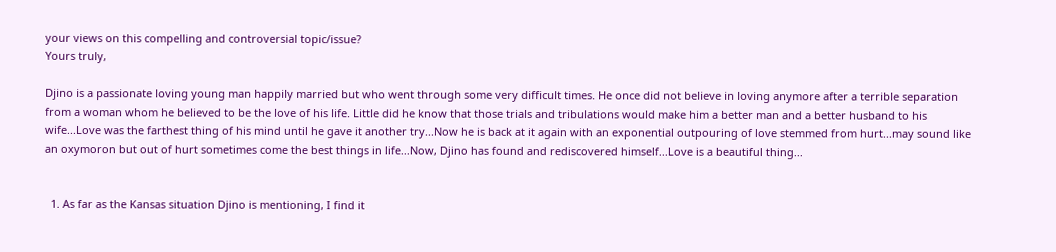your views on this compelling and controversial topic/issue?
Yours truly,

Djino is a passionate loving young man happily married but who went through some very difficult times. He once did not believe in loving anymore after a terrible separation from a woman whom he believed to be the love of his life. Little did he know that those trials and tribulations would make him a better man and a better husband to his wife...Love was the farthest thing of his mind until he gave it another try...Now he is back at it again with an exponential outpouring of love stemmed from hurt...may sound like an oxymoron but out of hurt sometimes come the best things in life...Now, Djino has found and rediscovered himself...Love is a beautiful thing...


  1. As far as the Kansas situation Djino is mentioning, I find it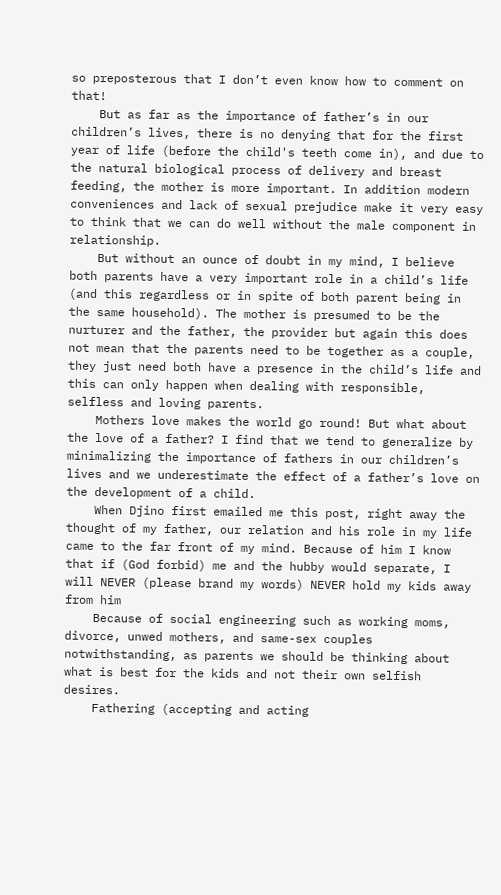so preposterous that I don’t even know how to comment on that!
    But as far as the importance of father’s in our children’s lives, there is no denying that for the first year of life (before the child's teeth come in), and due to the natural biological process of delivery and breast feeding, the mother is more important. In addition modern conveniences and lack of sexual prejudice make it very easy to think that we can do well without the male component in relationship.
    But without an ounce of doubt in my mind, I believe both parents have a very important role in a child’s life (and this regardless or in spite of both parent being in the same household). The mother is presumed to be the nurturer and the father, the provider but again this does not mean that the parents need to be together as a couple, they just need both have a presence in the child’s life and this can only happen when dealing with responsible, selfless and loving parents.
    Mothers love makes the world go round! But what about the love of a father? I find that we tend to generalize by minimalizing the importance of fathers in our children’s lives and we underestimate the effect of a father’s love on the development of a child.
    When Djino first emailed me this post, right away the thought of my father, our relation and his role in my life came to the far front of my mind. Because of him I know that if (God forbid) me and the hubby would separate, I will NEVER (please brand my words) NEVER hold my kids away from him
    Because of social engineering such as working moms, divorce, unwed mothers, and same-sex couples notwithstanding, as parents we should be thinking about what is best for the kids and not their own selfish desires.
    Fathering (accepting and acting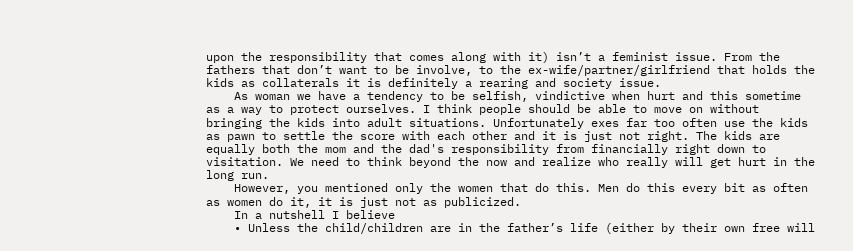upon the responsibility that comes along with it) isn’t a feminist issue. From the fathers that don’t want to be involve, to the ex-wife/partner/girlfriend that holds the kids as collaterals it is definitely a rearing and society issue.
    As woman we have a tendency to be selfish, vindictive when hurt and this sometime as a way to protect ourselves. I think people should be able to move on without bringing the kids into adult situations. Unfortunately exes far too often use the kids as pawn to settle the score with each other and it is just not right. The kids are equally both the mom and the dad's responsibility from financially right down to visitation. We need to think beyond the now and realize who really will get hurt in the long run.
    However, you mentioned only the women that do this. Men do this every bit as often as women do it, it is just not as publicized.
    In a nutshell I believe
    • Unless the child/children are in the father’s life (either by their own free will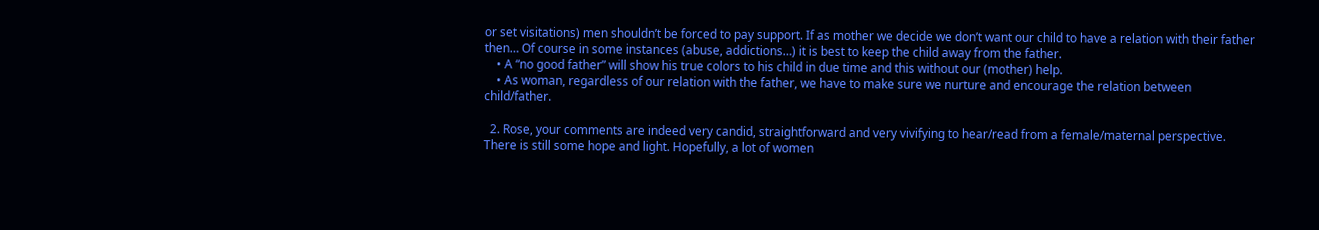or set visitations) men shouldn’t be forced to pay support. If as mother we decide we don’t want our child to have a relation with their father then… Of course in some instances (abuse, addictions…) it is best to keep the child away from the father.
    • A “no good father” will show his true colors to his child in due time and this without our (mother) help.
    • As woman, regardless of our relation with the father, we have to make sure we nurture and encourage the relation between child/father.

  2. Rose, your comments are indeed very candid, straightforward and very vivifying to hear/read from a female/maternal perspective. There is still some hope and light. Hopefully, a lot of women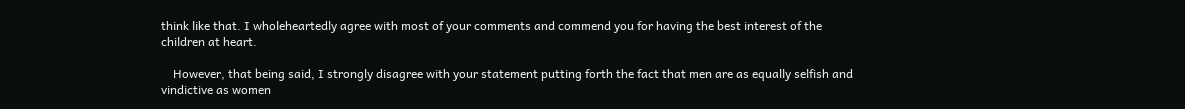think like that. I wholeheartedly agree with most of your comments and commend you for having the best interest of the children at heart.

    However, that being said, I strongly disagree with your statement putting forth the fact that men are as equally selfish and vindictive as women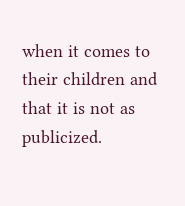when it comes to their children and that it is not as publicized.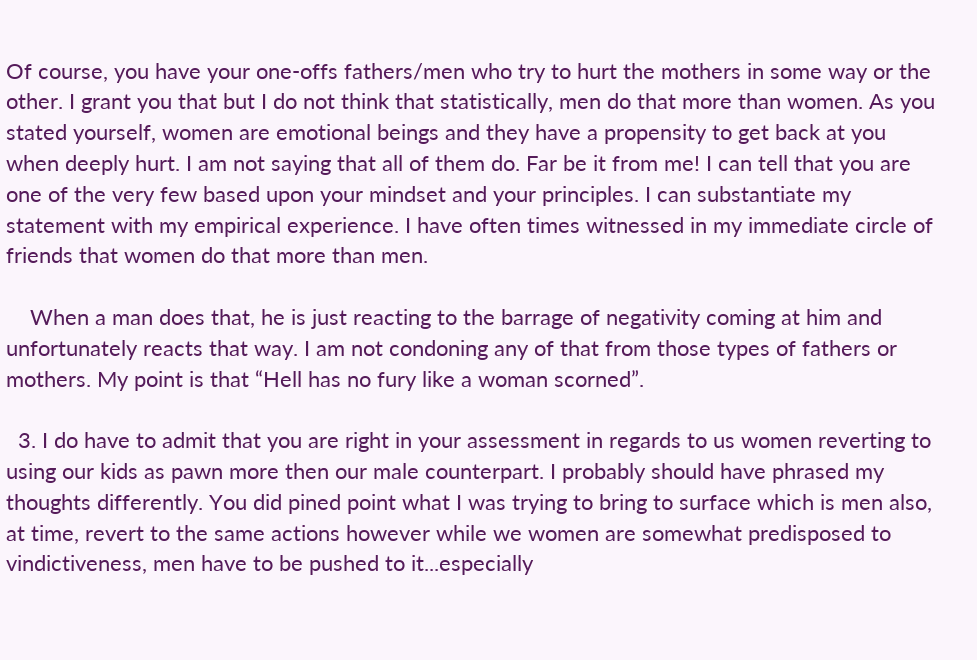Of course, you have your one-offs fathers/men who try to hurt the mothers in some way or the other. I grant you that but I do not think that statistically, men do that more than women. As you stated yourself, women are emotional beings and they have a propensity to get back at you when deeply hurt. I am not saying that all of them do. Far be it from me! I can tell that you are one of the very few based upon your mindset and your principles. I can substantiate my statement with my empirical experience. I have often times witnessed in my immediate circle of friends that women do that more than men.

    When a man does that, he is just reacting to the barrage of negativity coming at him and unfortunately reacts that way. I am not condoning any of that from those types of fathers or mothers. My point is that “Hell has no fury like a woman scorned”.

  3. I do have to admit that you are right in your assessment in regards to us women reverting to using our kids as pawn more then our male counterpart. I probably should have phrased my thoughts differently. You did pined point what I was trying to bring to surface which is men also, at time, revert to the same actions however while we women are somewhat predisposed to vindictiveness, men have to be pushed to it...especially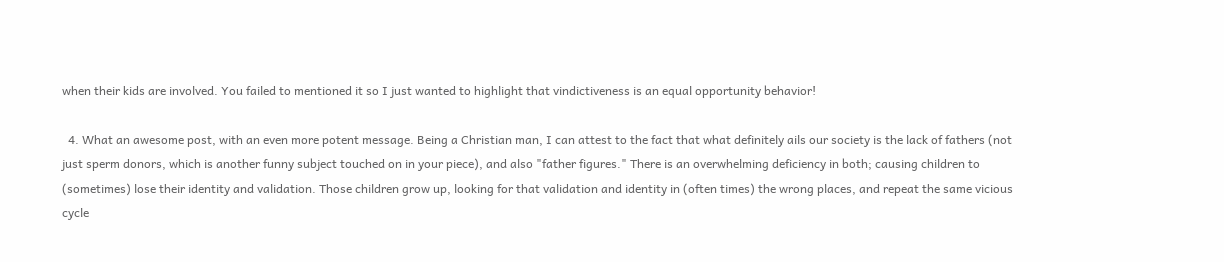when their kids are involved. You failed to mentioned it so I just wanted to highlight that vindictiveness is an equal opportunity behavior!

  4. What an awesome post, with an even more potent message. Being a Christian man, I can attest to the fact that what definitely ails our society is the lack of fathers (not just sperm donors, which is another funny subject touched on in your piece), and also "father figures." There is an overwhelming deficiency in both; causing children to (sometimes) lose their identity and validation. Those children grow up, looking for that validation and identity in (often times) the wrong places, and repeat the same vicious cycle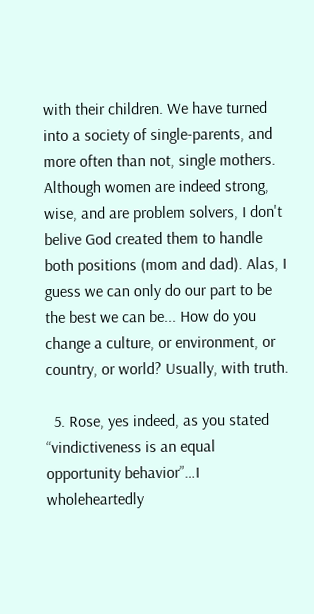with their children. We have turned into a society of single-parents, and more often than not, single mothers. Although women are indeed strong, wise, and are problem solvers, I don't belive God created them to handle both positions (mom and dad). Alas, I guess we can only do our part to be the best we can be... How do you change a culture, or environment, or country, or world? Usually, with truth.

  5. Rose, yes indeed, as you stated “vindictiveness is an equal opportunity behavior”…I wholeheartedly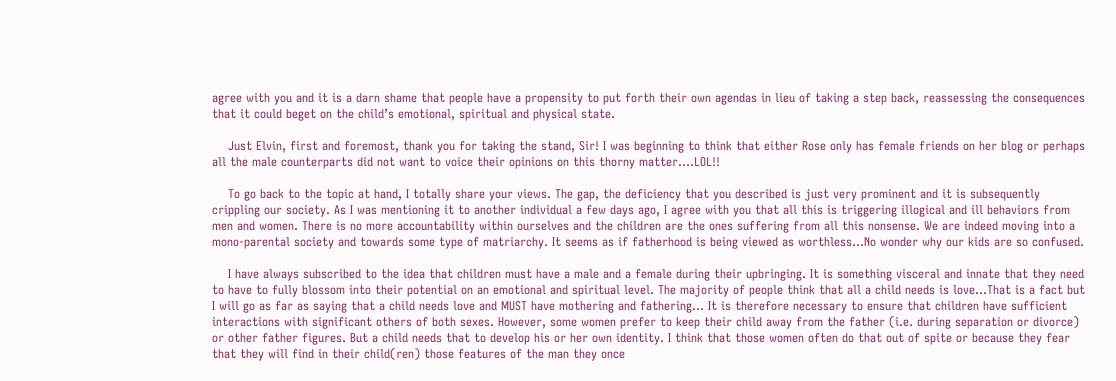agree with you and it is a darn shame that people have a propensity to put forth their own agendas in lieu of taking a step back, reassessing the consequences that it could beget on the child’s emotional, spiritual and physical state.

    Just Elvin, first and foremost, thank you for taking the stand, Sir! I was beginning to think that either Rose only has female friends on her blog or perhaps all the male counterparts did not want to voice their opinions on this thorny matter….LOL!!

    To go back to the topic at hand, I totally share your views. The gap, the deficiency that you described is just very prominent and it is subsequently crippling our society. As I was mentioning it to another individual a few days ago, I agree with you that all this is triggering illogical and ill behaviors from men and women. There is no more accountability within ourselves and the children are the ones suffering from all this nonsense. We are indeed moving into a mono-parental society and towards some type of matriarchy. It seems as if fatherhood is being viewed as worthless…No wonder why our kids are so confused.

    I have always subscribed to the idea that children must have a male and a female during their upbringing. It is something visceral and innate that they need to have to fully blossom into their potential on an emotional and spiritual level. The majority of people think that all a child needs is love…That is a fact but I will go as far as saying that a child needs love and MUST have mothering and fathering… It is therefore necessary to ensure that children have sufficient interactions with significant others of both sexes. However, some women prefer to keep their child away from the father (i.e. during separation or divorce) or other father figures. But a child needs that to develop his or her own identity. I think that those women often do that out of spite or because they fear that they will find in their child(ren) those features of the man they once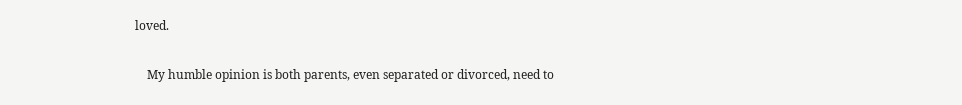loved.

    My humble opinion is both parents, even separated or divorced, need to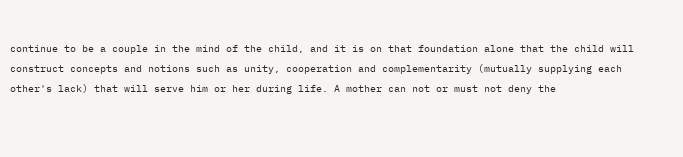continue to be a couple in the mind of the child, and it is on that foundation alone that the child will construct concepts and notions such as unity, cooperation and complementarity (mutually supplying each other's lack) that will serve him or her during life. A mother can not or must not deny the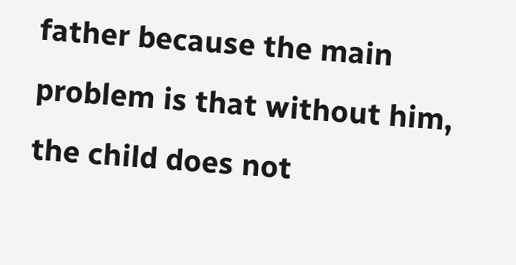father because the main problem is that without him, the child does not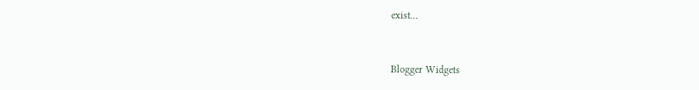exist…


Blogger Widgets